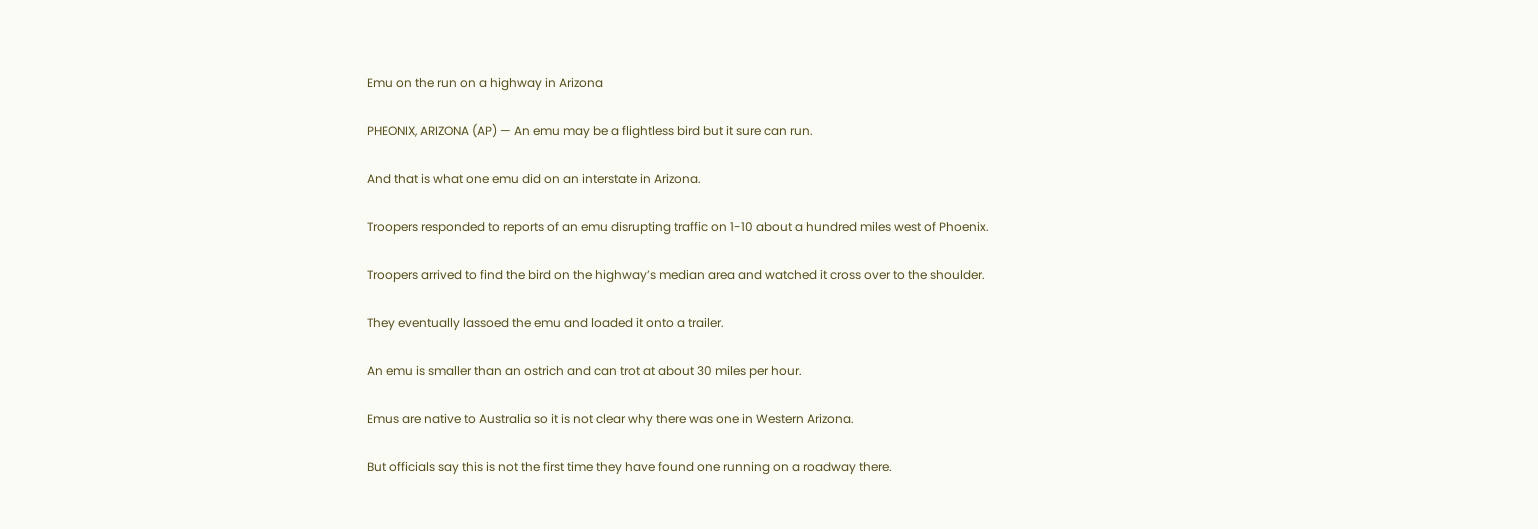Emu on the run on a highway in Arizona

PHEONIX, ARIZONA (AP) — An emu may be a flightless bird but it sure can run.

And that is what one emu did on an interstate in Arizona.

Troopers responded to reports of an emu disrupting traffic on 1-10 about a hundred miles west of Phoenix.

Troopers arrived to find the bird on the highway’s median area and watched it cross over to the shoulder.

They eventually lassoed the emu and loaded it onto a trailer.

An emu is smaller than an ostrich and can trot at about 30 miles per hour.

Emus are native to Australia so it is not clear why there was one in Western Arizona.

But officials say this is not the first time they have found one running on a roadway there.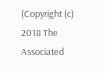(Copyright (c) 2018 The Associated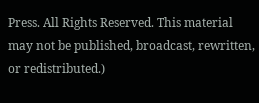Press. All Rights Reserved. This material may not be published, broadcast, rewritten, or redistributed.)